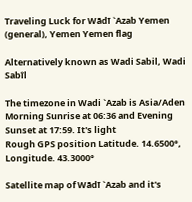Traveling Luck for Wādī `Azab Yemen (general), Yemen Yemen flag

Alternatively known as Wadi Sabil, Wadi Sabîl

The timezone in Wadi `Azab is Asia/Aden
Morning Sunrise at 06:36 and Evening Sunset at 17:59. It's light
Rough GPS position Latitude. 14.6500°, Longitude. 43.3000°

Satellite map of Wādī `Azab and it's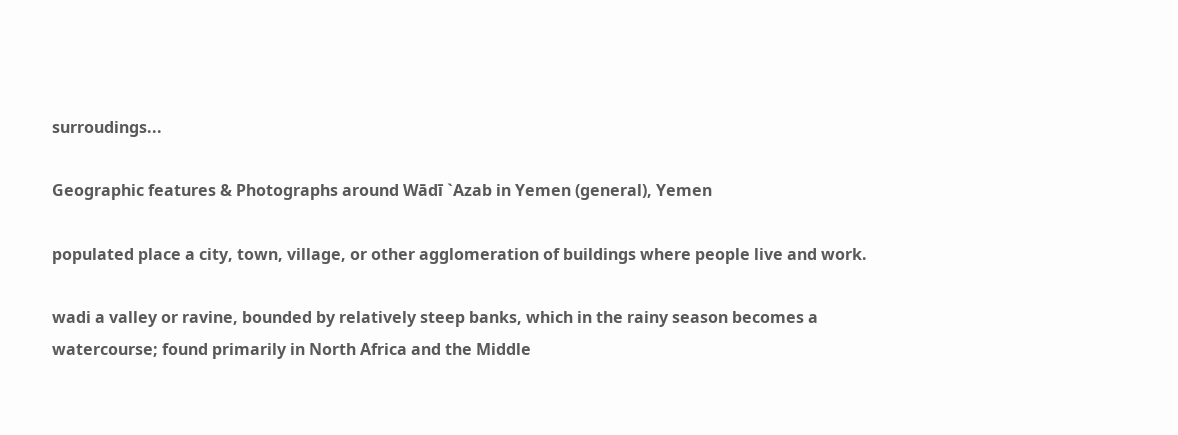surroudings...

Geographic features & Photographs around Wādī `Azab in Yemen (general), Yemen

populated place a city, town, village, or other agglomeration of buildings where people live and work.

wadi a valley or ravine, bounded by relatively steep banks, which in the rainy season becomes a watercourse; found primarily in North Africa and the Middle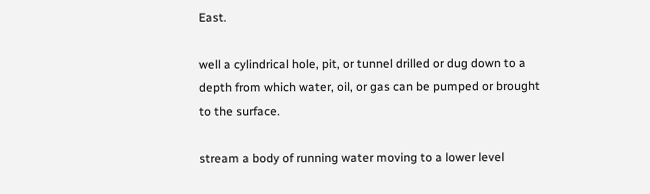East.

well a cylindrical hole, pit, or tunnel drilled or dug down to a depth from which water, oil, or gas can be pumped or brought to the surface.

stream a body of running water moving to a lower level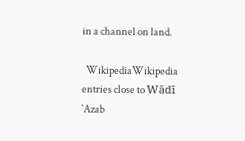in a channel on land.

  WikipediaWikipedia entries close to Wādī `Azab